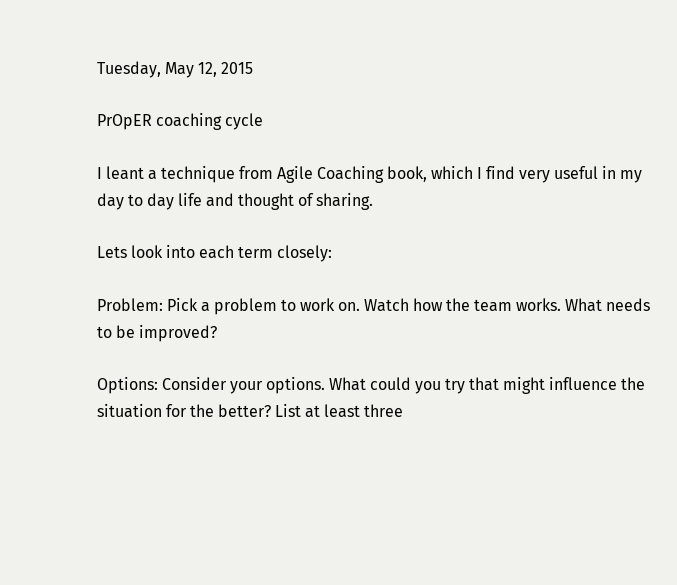Tuesday, May 12, 2015

PrOpER coaching cycle

I leant a technique from Agile Coaching book, which I find very useful in my day to day life and thought of sharing.

Lets look into each term closely:

Problem: Pick a problem to work on. Watch how the team works. What needs to be improved?

Options: Consider your options. What could you try that might influence the situation for the better? List at least three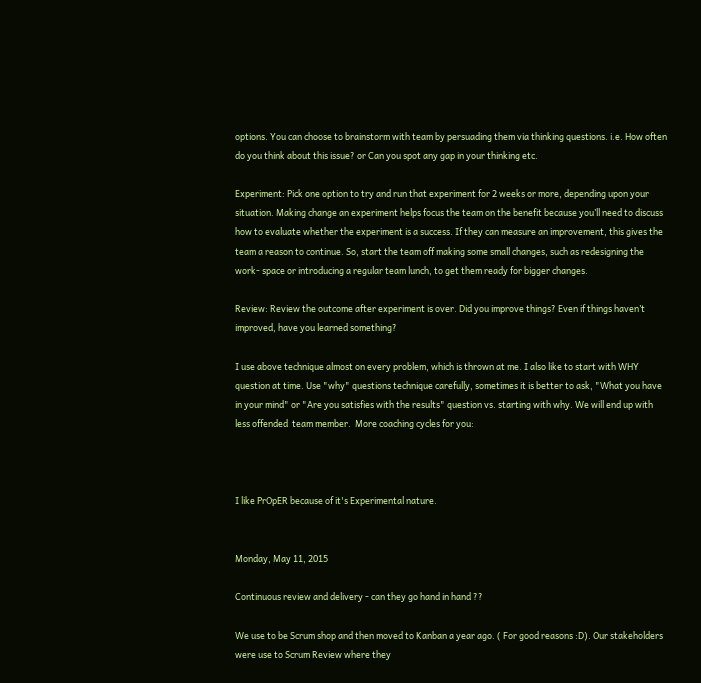options. You can choose to brainstorm with team by persuading them via thinking questions. i.e. How often do you think about this issue? or Can you spot any gap in your thinking etc.

Experiment: Pick one option to try and run that experiment for 2 weeks or more, depending upon your situation. Making change an experiment helps focus the team on the benefit because you’ll need to discuss how to evaluate whether the experiment is a success. If they can measure an improvement, this gives the team a reason to continue. So, start the team off making some small changes, such as redesigning the work- space or introducing a regular team lunch, to get them ready for bigger changes.

Review: Review the outcome after experiment is over. Did you improve things? Even if things haven’t improved, have you learned something?

I use above technique almost on every problem, which is thrown at me. I also like to start with WHY question at time. Use "why" questions technique carefully, sometimes it is better to ask, "What you have in your mind" or "Are you satisfies with the results" question vs. starting with why. We will end up with less offended  team member.  More coaching cycles for you:



I like PrOpER because of it's Experimental nature.


Monday, May 11, 2015

Continuous review and delivery - can they go hand in hand ??

We use to be Scrum shop and then moved to Kanban a year ago. ( For good reasons :D). Our stakeholders were use to Scrum Review where they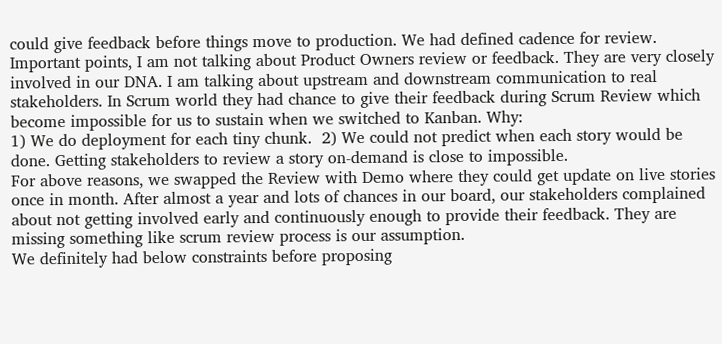could give feedback before things move to production. We had defined cadence for review.
Important points, I am not talking about Product Owners review or feedback. They are very closely involved in our DNA. I am talking about upstream and downstream communication to real stakeholders. In Scrum world they had chance to give their feedback during Scrum Review which become impossible for us to sustain when we switched to Kanban. Why:
1) We do deployment for each tiny chunk.  2) We could not predict when each story would be done. Getting stakeholders to review a story on-demand is close to impossible.
For above reasons, we swapped the Review with Demo where they could get update on live stories once in month. After almost a year and lots of chances in our board, our stakeholders complained about not getting involved early and continuously enough to provide their feedback. They are missing something like scrum review process is our assumption.
We definitely had below constraints before proposing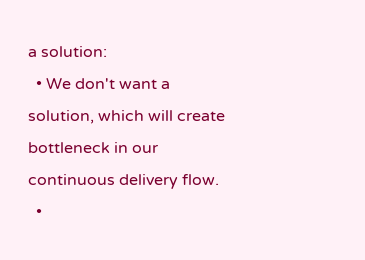a solution:
  • We don't want a solution, which will create bottleneck in our continuous delivery flow.
  •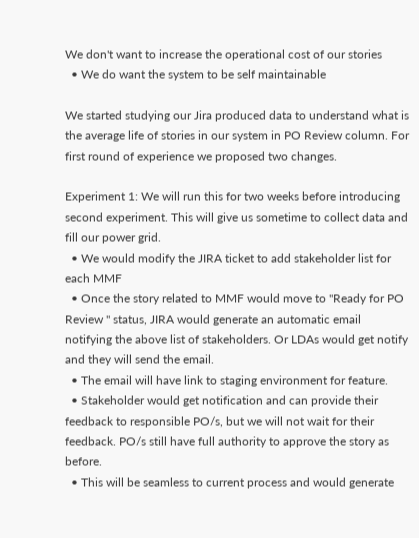We don't want to increase the operational cost of our stories
  • We do want the system to be self maintainable

We started studying our Jira produced data to understand what is the average life of stories in our system in PO Review column. For first round of experience we proposed two changes.

Experiment 1: We will run this for two weeks before introducing second experiment. This will give us sometime to collect data and fill our power grid.
  • We would modify the JIRA ticket to add stakeholder list for each MMF
  • Once the story related to MMF would move to "Ready for PO Review " status, JIRA would generate an automatic email notifying the above list of stakeholders. Or LDAs would get notify and they will send the email.
  • The email will have link to staging environment for feature.
  • Stakeholder would get notification and can provide their feedback to responsible PO/s, but we will not wait for their feedback. PO/s still have full authority to approve the story as before.
  • This will be seamless to current process and would generate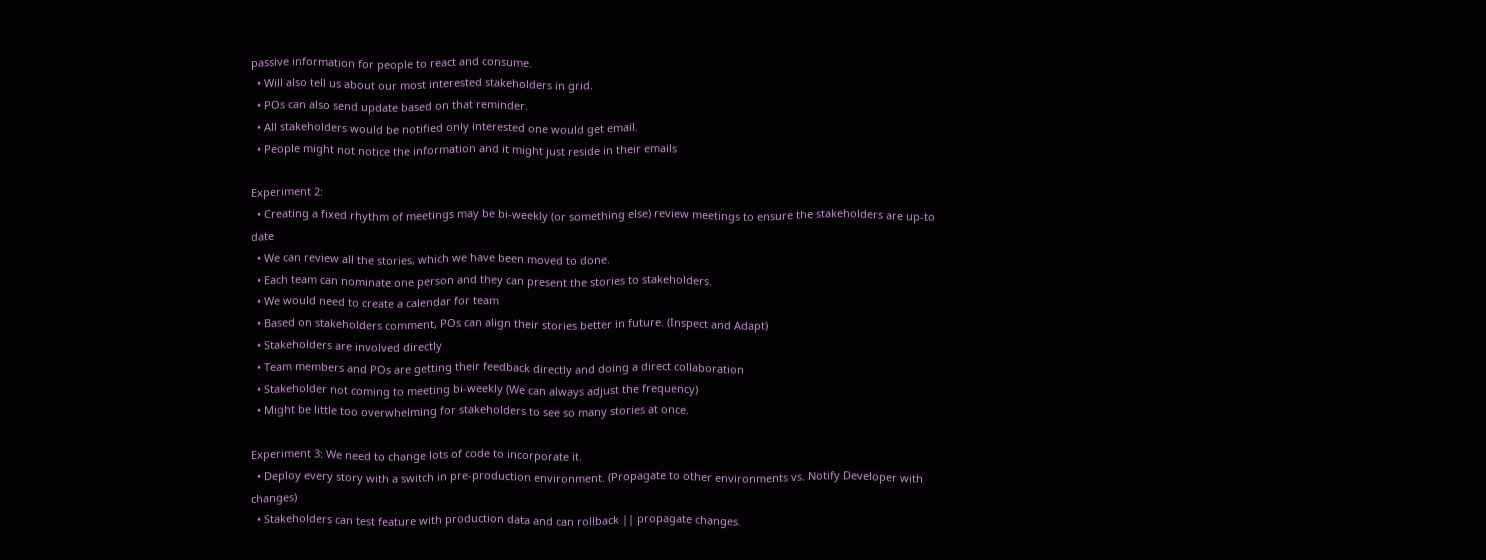passive information for people to react and consume.
  • Will also tell us about our most interested stakeholders in grid.
  • POs can also send update based on that reminder.
  • All stakeholders would be notified only interested one would get email.
  • People might not notice the information and it might just reside in their emails

Experiment 2:
  • Creating a fixed rhythm of meetings may be bi-weekly (or something else) review meetings to ensure the stakeholders are up-to date
  • We can review all the stories, which we have been moved to done.
  • Each team can nominate one person and they can present the stories to stakeholders.
  • We would need to create a calendar for team
  • Based on stakeholders comment, POs can align their stories better in future. (Inspect and Adapt)
  • Stakeholders are involved directly
  • Team members and POs are getting their feedback directly and doing a direct collaboration
  • Stakeholder not coming to meeting bi-weekly (We can always adjust the frequency)
  • Might be little too overwhelming for stakeholders to see so many stories at once.

Experiment 3: We need to change lots of code to incorporate it.
  • Deploy every story with a switch in pre-production environment. (Propagate to other environments vs. Notify Developer with changes)
  • Stakeholders can test feature with production data and can rollback || propagate changes.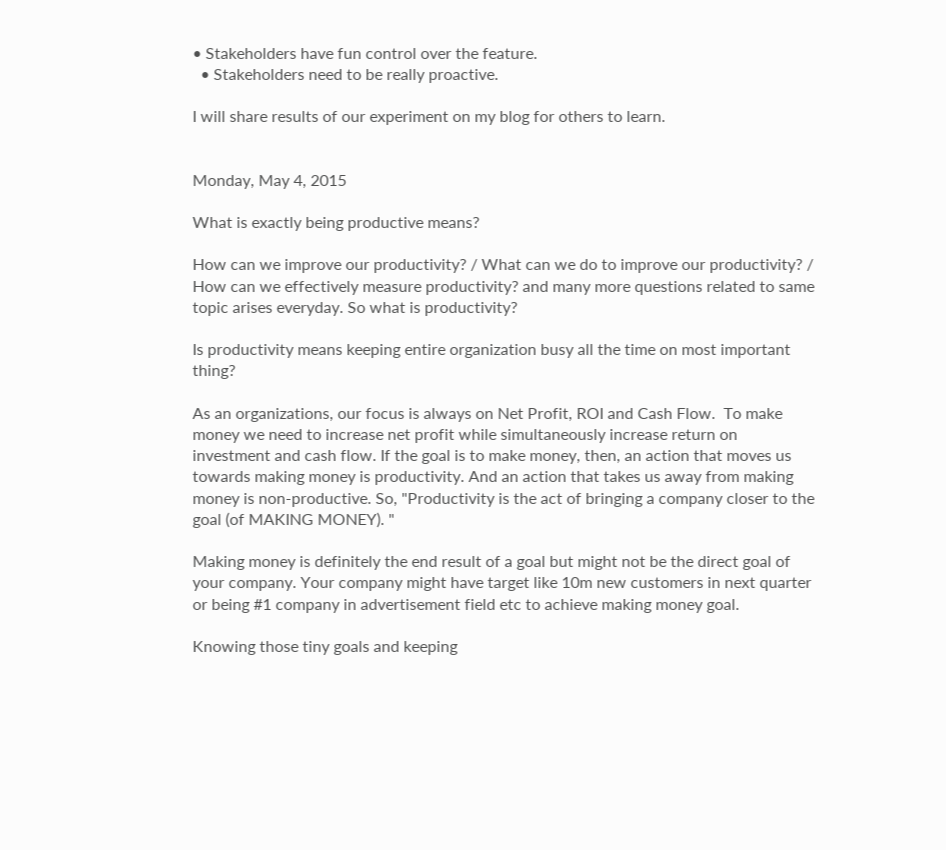• Stakeholders have fun control over the feature.
  • Stakeholders need to be really proactive.

I will share results of our experiment on my blog for others to learn.


Monday, May 4, 2015

What is exactly being productive means?

How can we improve our productivity? / What can we do to improve our productivity? / How can we effectively measure productivity? and many more questions related to same topic arises everyday. So what is productivity?

Is productivity means keeping entire organization busy all the time on most important thing?

As an organizations, our focus is always on Net Profit, ROI and Cash Flow.  To make money we need to increase net profit while simultaneously increase return on investment and cash flow. If the goal is to make money, then, an action that moves us towards making money is productivity. And an action that takes us away from making money is non-productive. So, "Productivity is the act of bringing a company closer to the goal (of MAKING MONEY). "

Making money is definitely the end result of a goal but might not be the direct goal of your company. Your company might have target like 10m new customers in next quarter or being #1 company in advertisement field etc to achieve making money goal.

Knowing those tiny goals and keeping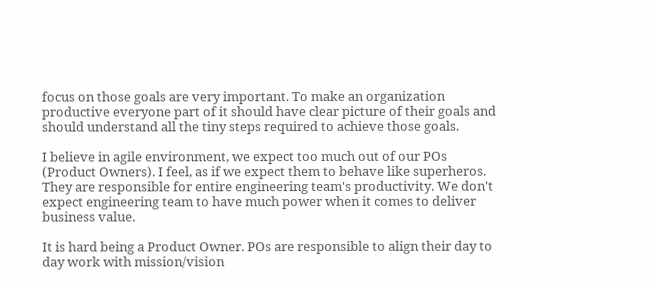focus on those goals are very important. To make an organization productive everyone part of it should have clear picture of their goals and should understand all the tiny steps required to achieve those goals.

I believe in agile environment, we expect too much out of our POs (Product Owners). I feel, as if we expect them to behave like superheros. They are responsible for entire engineering team's productivity. We don't expect engineering team to have much power when it comes to deliver business value.

It is hard being a Product Owner. POs are responsible to align their day to day work with mission/vision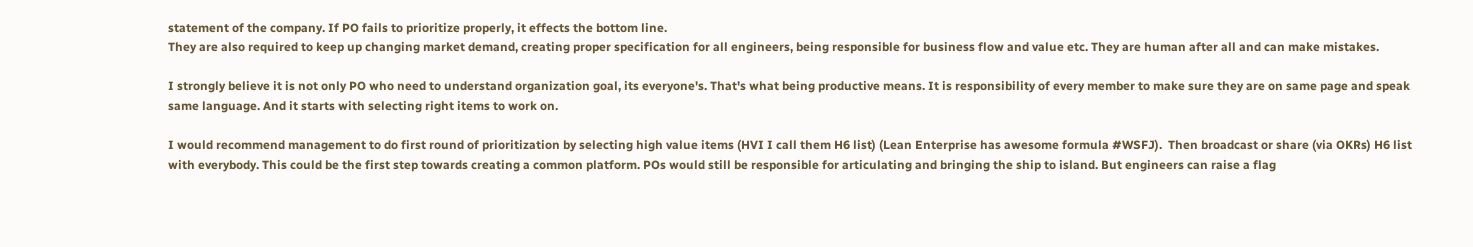statement of the company. If PO fails to prioritize properly, it effects the bottom line.
They are also required to keep up changing market demand, creating proper specification for all engineers, being responsible for business flow and value etc. They are human after all and can make mistakes.

I strongly believe it is not only PO who need to understand organization goal, its everyone's. That's what being productive means. It is responsibility of every member to make sure they are on same page and speak same language. And it starts with selecting right items to work on.

I would recommend management to do first round of prioritization by selecting high value items (HVI I call them H6 list) (Lean Enterprise has awesome formula #WSFJ).  Then broadcast or share (via OKRs) H6 list with everybody. This could be the first step towards creating a common platform. POs would still be responsible for articulating and bringing the ship to island. But engineers can raise a flag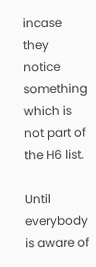incase they notice something which is not part of the H6 list.

Until everybody is aware of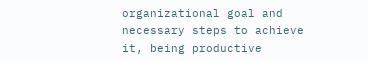organizational goal and necessary steps to achieve it, being productive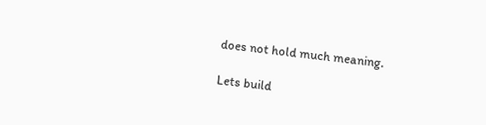does not hold much meaning.

Lets build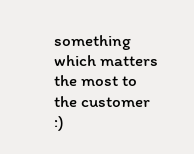something which matters the most to the customer :)